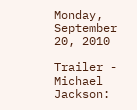Monday, September 20, 2010

Trailer - Michael Jackson: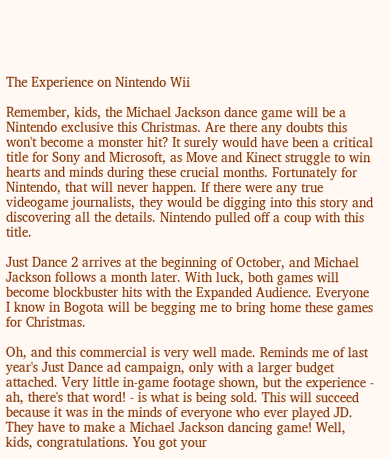The Experience on Nintendo Wii

Remember, kids, the Michael Jackson dance game will be a Nintendo exclusive this Christmas. Are there any doubts this won't become a monster hit? It surely would have been a critical title for Sony and Microsoft, as Move and Kinect struggle to win hearts and minds during these crucial months. Fortunately for Nintendo, that will never happen. If there were any true videogame journalists, they would be digging into this story and discovering all the details. Nintendo pulled off a coup with this title.

Just Dance 2 arrives at the beginning of October, and Michael Jackson follows a month later. With luck, both games will become blockbuster hits with the Expanded Audience. Everyone I know in Bogota will be begging me to bring home these games for Christmas.

Oh, and this commercial is very well made. Reminds me of last year's Just Dance ad campaign, only with a larger budget attached. Very little in-game footage shown, but the experience - ah, there's that word! - is what is being sold. This will succeed because it was in the minds of everyone who ever played JD. They have to make a Michael Jackson dancing game! Well, kids, congratulations. You got your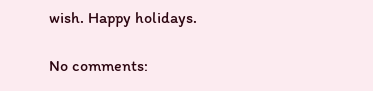wish. Happy holidays.

No comments: